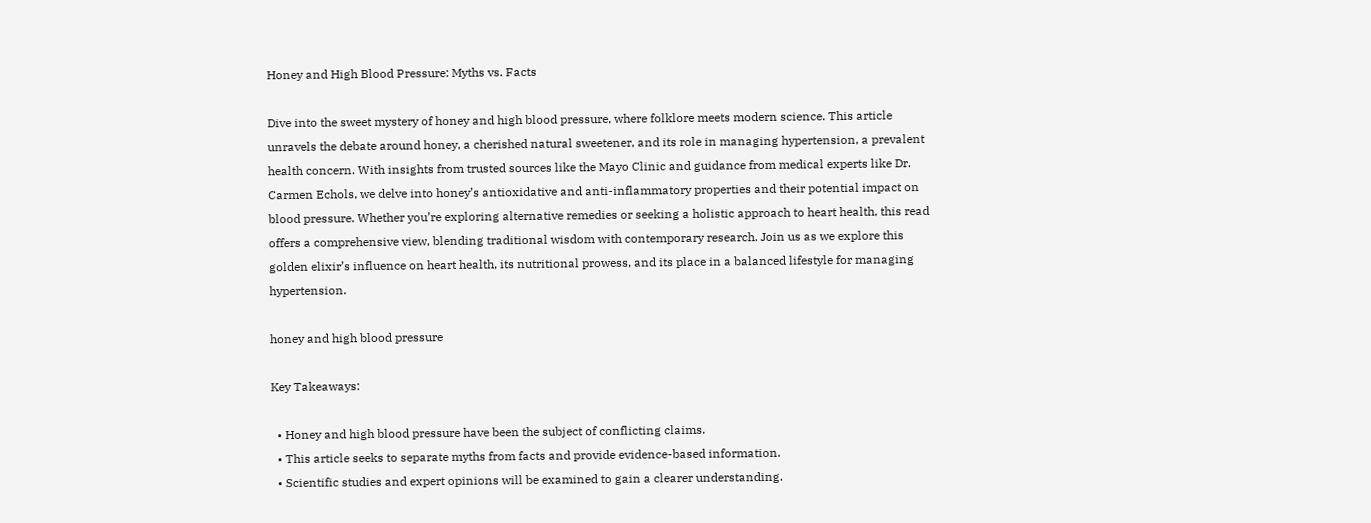Honey and High Blood Pressure: Myths vs. Facts

Dive into the sweet mystery of honey and high blood pressure, where folklore meets modern science. This article unravels the debate around honey, a cherished natural sweetener, and its role in managing hypertension, a prevalent health concern. With insights from trusted sources like the Mayo Clinic and guidance from medical experts like Dr. Carmen Echols, we delve into honey’s antioxidative and anti-inflammatory properties and their potential impact on blood pressure. Whether you’re exploring alternative remedies or seeking a holistic approach to heart health, this read offers a comprehensive view, blending traditional wisdom with contemporary research. Join us as we explore this golden elixir’s influence on heart health, its nutritional prowess, and its place in a balanced lifestyle for managing hypertension.

honey and high blood pressure

Key Takeaways:

  • Honey and high blood pressure have been the subject of conflicting claims.
  • This article seeks to separate myths from facts and provide evidence-based information.
  • Scientific studies and expert opinions will be examined to gain a clearer understanding.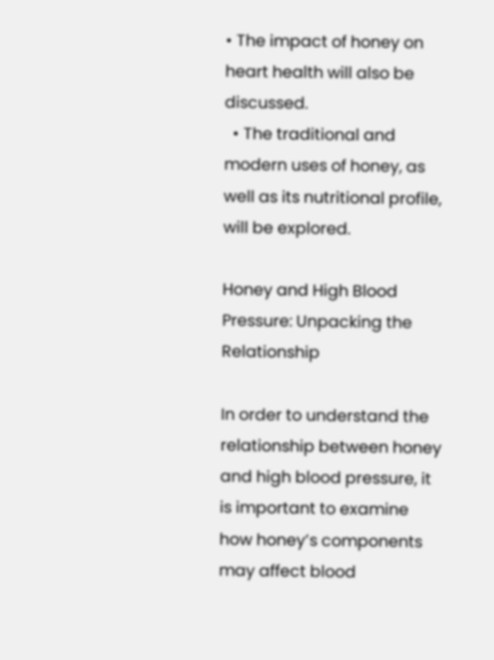• The impact of honey on heart health will also be discussed.
  • The traditional and modern uses of honey, as well as its nutritional profile, will be explored.

Honey and High Blood Pressure: Unpacking the Relationship

In order to understand the relationship between honey and high blood pressure, it is important to examine how honey’s components may affect blood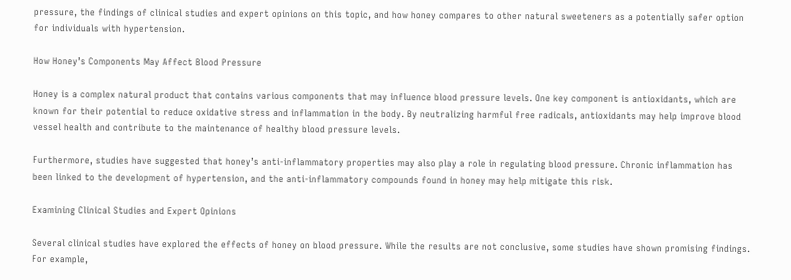pressure, the findings of clinical studies and expert opinions on this topic, and how honey compares to other natural sweeteners as a potentially safer option for individuals with hypertension.

How Honey’s Components May Affect Blood Pressure

Honey is a complex natural product that contains various components that may influence blood pressure levels. One key component is antioxidants, which are known for their potential to reduce oxidative stress and inflammation in the body. By neutralizing harmful free radicals, antioxidants may help improve blood vessel health and contribute to the maintenance of healthy blood pressure levels.

Furthermore, studies have suggested that honey’s anti-inflammatory properties may also play a role in regulating blood pressure. Chronic inflammation has been linked to the development of hypertension, and the anti-inflammatory compounds found in honey may help mitigate this risk.

Examining Clinical Studies and Expert Opinions

Several clinical studies have explored the effects of honey on blood pressure. While the results are not conclusive, some studies have shown promising findings. For example,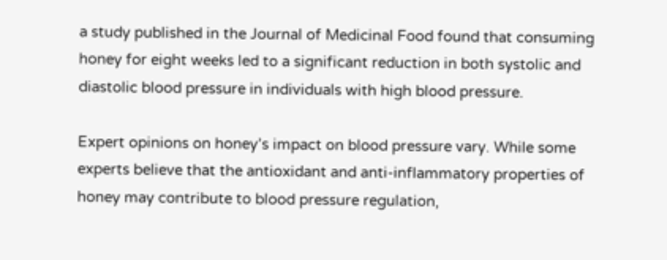a study published in the Journal of Medicinal Food found that consuming honey for eight weeks led to a significant reduction in both systolic and diastolic blood pressure in individuals with high blood pressure.

Expert opinions on honey’s impact on blood pressure vary. While some experts believe that the antioxidant and anti-inflammatory properties of honey may contribute to blood pressure regulation,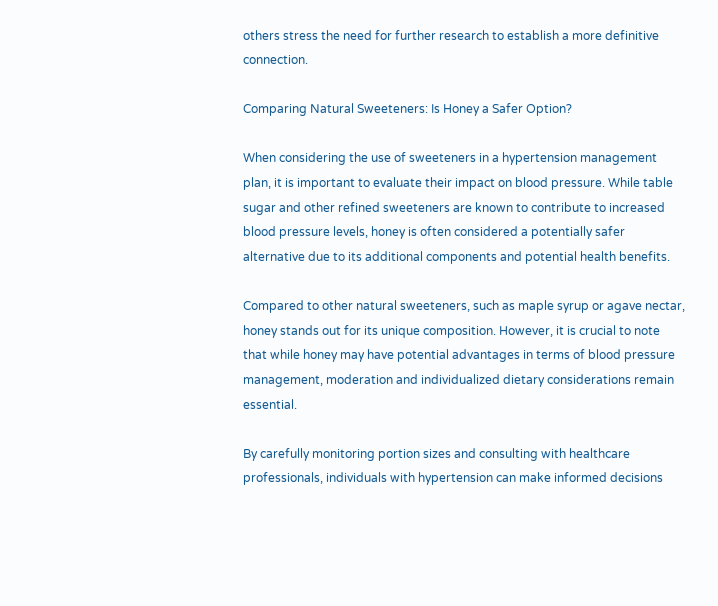others stress the need for further research to establish a more definitive connection.

Comparing Natural Sweeteners: Is Honey a Safer Option?

When considering the use of sweeteners in a hypertension management plan, it is important to evaluate their impact on blood pressure. While table sugar and other refined sweeteners are known to contribute to increased blood pressure levels, honey is often considered a potentially safer alternative due to its additional components and potential health benefits.

Compared to other natural sweeteners, such as maple syrup or agave nectar, honey stands out for its unique composition. However, it is crucial to note that while honey may have potential advantages in terms of blood pressure management, moderation and individualized dietary considerations remain essential.

By carefully monitoring portion sizes and consulting with healthcare professionals, individuals with hypertension can make informed decisions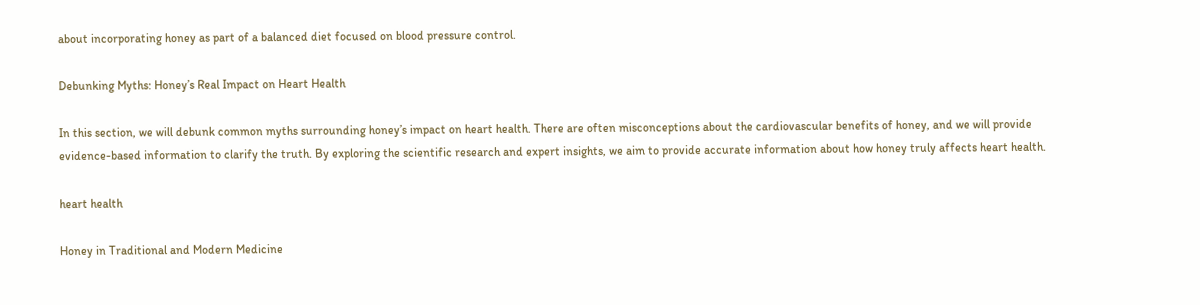about incorporating honey as part of a balanced diet focused on blood pressure control.

Debunking Myths: Honey’s Real Impact on Heart Health

In this section, we will debunk common myths surrounding honey’s impact on heart health. There are often misconceptions about the cardiovascular benefits of honey, and we will provide evidence-based information to clarify the truth. By exploring the scientific research and expert insights, we aim to provide accurate information about how honey truly affects heart health.

heart health

Honey in Traditional and Modern Medicine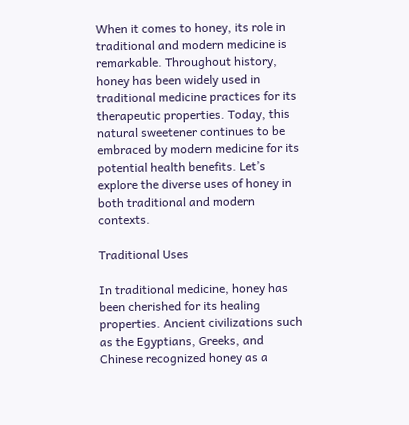When it comes to honey, its role in traditional and modern medicine is remarkable. Throughout history, honey has been widely used in traditional medicine practices for its therapeutic properties. Today, this natural sweetener continues to be embraced by modern medicine for its potential health benefits. Let’s explore the diverse uses of honey in both traditional and modern contexts.

Traditional Uses

In traditional medicine, honey has been cherished for its healing properties. Ancient civilizations such as the Egyptians, Greeks, and Chinese recognized honey as a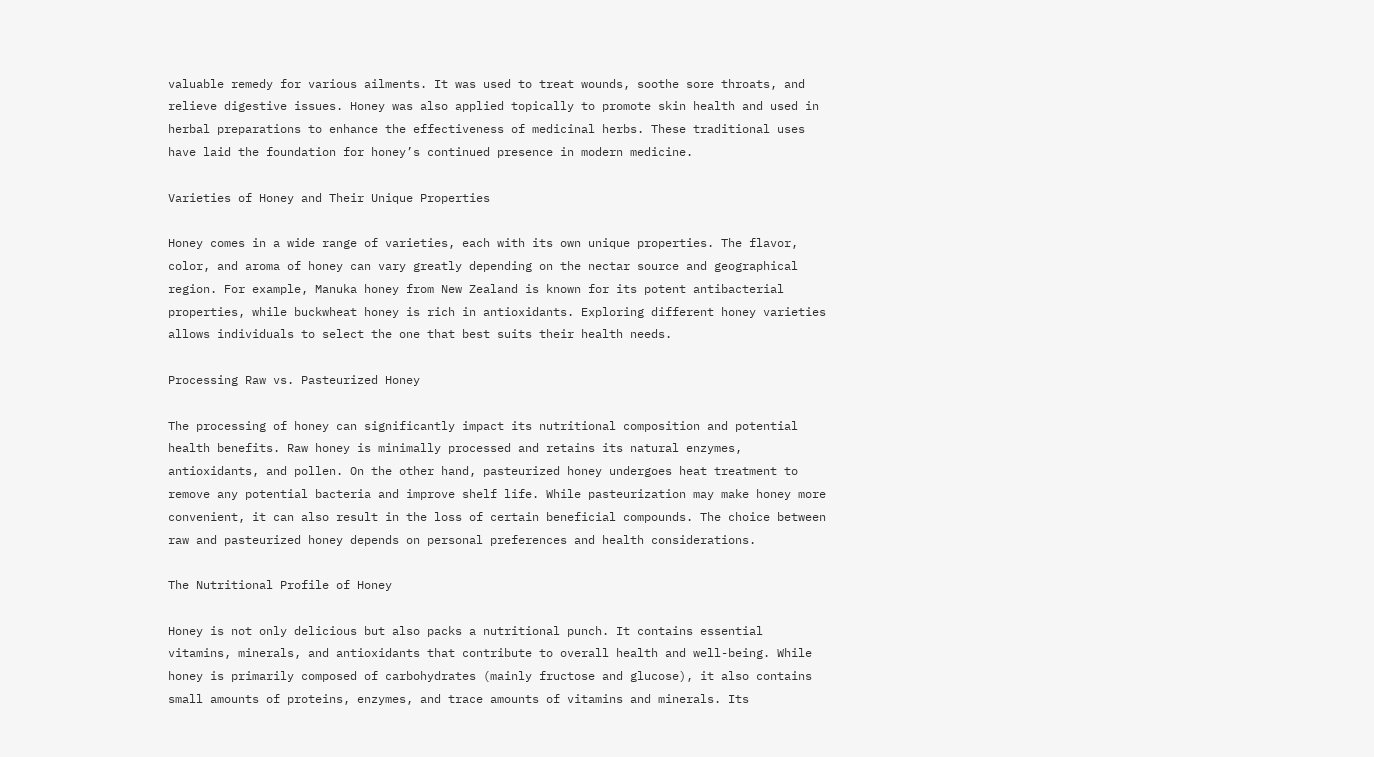valuable remedy for various ailments. It was used to treat wounds, soothe sore throats, and relieve digestive issues. Honey was also applied topically to promote skin health and used in herbal preparations to enhance the effectiveness of medicinal herbs. These traditional uses have laid the foundation for honey’s continued presence in modern medicine.

Varieties of Honey and Their Unique Properties

Honey comes in a wide range of varieties, each with its own unique properties. The flavor, color, and aroma of honey can vary greatly depending on the nectar source and geographical region. For example, Manuka honey from New Zealand is known for its potent antibacterial properties, while buckwheat honey is rich in antioxidants. Exploring different honey varieties allows individuals to select the one that best suits their health needs.

Processing Raw vs. Pasteurized Honey

The processing of honey can significantly impact its nutritional composition and potential health benefits. Raw honey is minimally processed and retains its natural enzymes, antioxidants, and pollen. On the other hand, pasteurized honey undergoes heat treatment to remove any potential bacteria and improve shelf life. While pasteurization may make honey more convenient, it can also result in the loss of certain beneficial compounds. The choice between raw and pasteurized honey depends on personal preferences and health considerations.

The Nutritional Profile of Honey

Honey is not only delicious but also packs a nutritional punch. It contains essential vitamins, minerals, and antioxidants that contribute to overall health and well-being. While honey is primarily composed of carbohydrates (mainly fructose and glucose), it also contains small amounts of proteins, enzymes, and trace amounts of vitamins and minerals. Its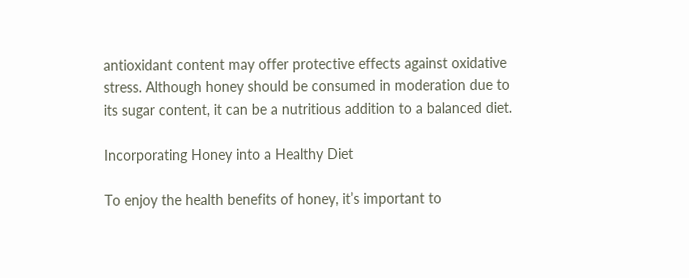antioxidant content may offer protective effects against oxidative stress. Although honey should be consumed in moderation due to its sugar content, it can be a nutritious addition to a balanced diet.

Incorporating Honey into a Healthy Diet

To enjoy the health benefits of honey, it’s important to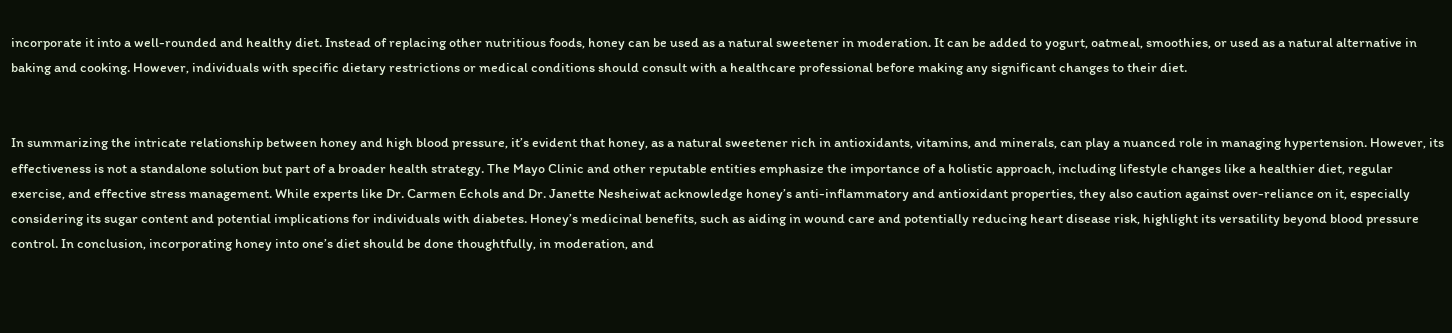incorporate it into a well-rounded and healthy diet. Instead of replacing other nutritious foods, honey can be used as a natural sweetener in moderation. It can be added to yogurt, oatmeal, smoothies, or used as a natural alternative in baking and cooking. However, individuals with specific dietary restrictions or medical conditions should consult with a healthcare professional before making any significant changes to their diet.


In summarizing the intricate relationship between honey and high blood pressure, it’s evident that honey, as a natural sweetener rich in antioxidants, vitamins, and minerals, can play a nuanced role in managing hypertension. However, its effectiveness is not a standalone solution but part of a broader health strategy. The Mayo Clinic and other reputable entities emphasize the importance of a holistic approach, including lifestyle changes like a healthier diet, regular exercise, and effective stress management. While experts like Dr. Carmen Echols and Dr. Janette Nesheiwat acknowledge honey’s anti-inflammatory and antioxidant properties, they also caution against over-reliance on it, especially considering its sugar content and potential implications for individuals with diabetes. Honey’s medicinal benefits, such as aiding in wound care and potentially reducing heart disease risk, highlight its versatility beyond blood pressure control. In conclusion, incorporating honey into one’s diet should be done thoughtfully, in moderation, and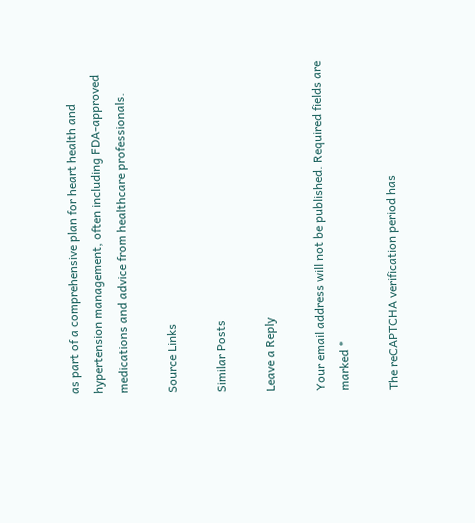as part of a comprehensive plan for heart health and hypertension management, often including FDA-approved medications and advice from healthcare professionals.

Source Links

Similar Posts

Leave a Reply

Your email address will not be published. Required fields are marked *

The reCAPTCHA verification period has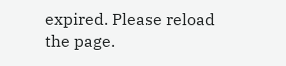expired. Please reload the page.